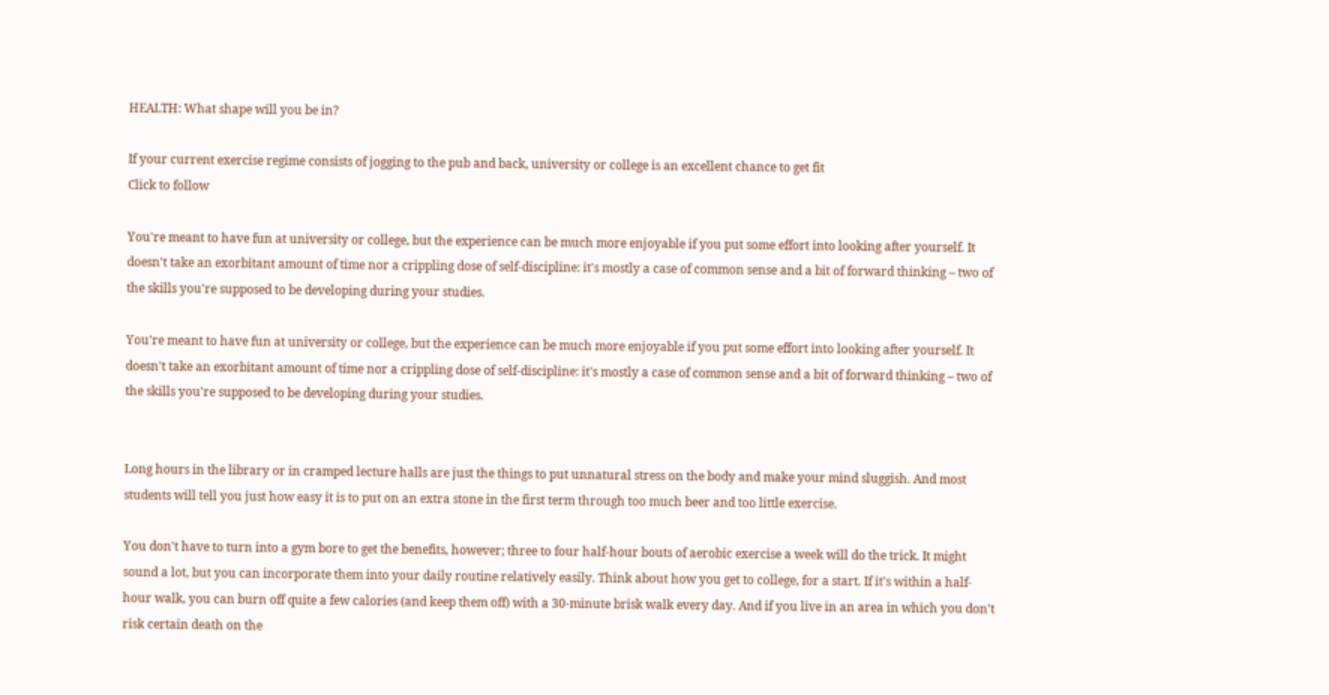HEALTH: What shape will you be in?

If your current exercise regime consists of jogging to the pub and back, university or college is an excellent chance to get fit
Click to follow

You're meant to have fun at university or college, but the experience can be much more enjoyable if you put some effort into looking after yourself. It doesn't take an exorbitant amount of time nor a crippling dose of self-discipline: it's mostly a case of common sense and a bit of forward thinking – two of the skills you're supposed to be developing during your studies.

You're meant to have fun at university or college, but the experience can be much more enjoyable if you put some effort into looking after yourself. It doesn't take an exorbitant amount of time nor a crippling dose of self-discipline: it's mostly a case of common sense and a bit of forward thinking – two of the skills you're supposed to be developing during your studies.


Long hours in the library or in cramped lecture halls are just the things to put unnatural stress on the body and make your mind sluggish. And most students will tell you just how easy it is to put on an extra stone in the first term through too much beer and too little exercise.

You don't have to turn into a gym bore to get the benefits, however; three to four half-hour bouts of aerobic exercise a week will do the trick. It might sound a lot, but you can incorporate them into your daily routine relatively easily. Think about how you get to college, for a start. If it's within a half-hour walk, you can burn off quite a few calories (and keep them off) with a 30-minute brisk walk every day. And if you live in an area in which you don't risk certain death on the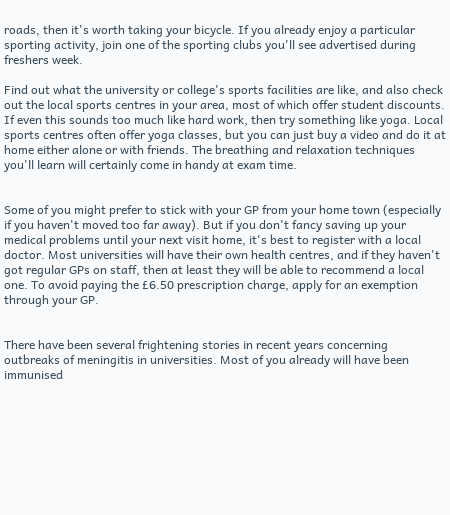roads, then it's worth taking your bicycle. If you already enjoy a particular sporting activity, join one of the sporting clubs you'll see advertised during freshers week.

Find out what the university or college's sports facilities are like, and also check out the local sports centres in your area, most of which offer student discounts. If even this sounds too much like hard work, then try something like yoga. Local sports centres often offer yoga classes, but you can just buy a video and do it at home either alone or with friends. The breathing and relaxation techniques you'll learn will certainly come in handy at exam time.


Some of you might prefer to stick with your GP from your home town (especially if you haven't moved too far away). But if you don't fancy saving up your medical problems until your next visit home, it's best to register with a local doctor. Most universities will have their own health centres, and if they haven't got regular GPs on staff, then at least they will be able to recommend a local one. To avoid paying the £6.50 prescription charge, apply for an exemption through your GP.


There have been several frightening stories in recent years concerning outbreaks of meningitis in universities. Most of you already will have been immunised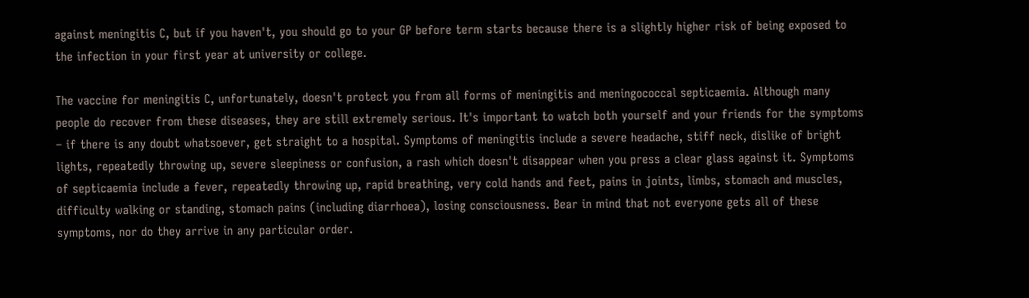against meningitis C, but if you haven't, you should go to your GP before term starts because there is a slightly higher risk of being exposed to the infection in your first year at university or college.

The vaccine for meningitis C, unfortunately, doesn't protect you from all forms of meningitis and meningococcal septicaemia. Although many people do recover from these diseases, they are still extremely serious. It's important to watch both yourself and your friends for the symptoms – if there is any doubt whatsoever, get straight to a hospital. Symptoms of meningitis include a severe headache, stiff neck, dislike of bright lights, repeatedly throwing up, severe sleepiness or confusion, a rash which doesn't disappear when you press a clear glass against it. Symptoms of septicaemia include a fever, repeatedly throwing up, rapid breathing, very cold hands and feet, pains in joints, limbs, stomach and muscles, difficulty walking or standing, stomach pains (including diarrhoea), losing consciousness. Bear in mind that not everyone gets all of these symptoms, nor do they arrive in any particular order.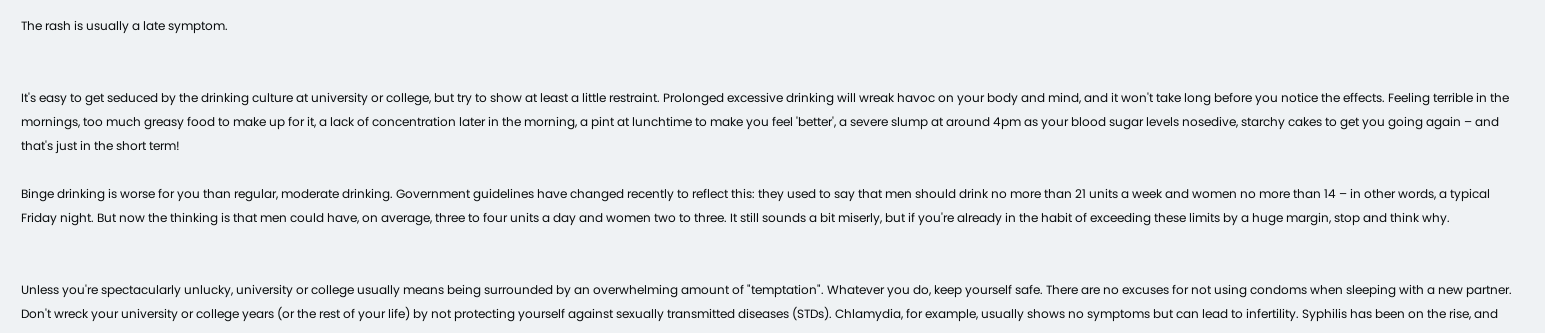The rash is usually a late symptom.


It's easy to get seduced by the drinking culture at university or college, but try to show at least a little restraint. Prolonged excessive drinking will wreak havoc on your body and mind, and it won't take long before you notice the effects. Feeling terrible in the mornings, too much greasy food to make up for it, a lack of concentration later in the morning, a pint at lunchtime to make you feel 'better', a severe slump at around 4pm as your blood sugar levels nosedive, starchy cakes to get you going again – and that's just in the short term!

Binge drinking is worse for you than regular, moderate drinking. Government guidelines have changed recently to reflect this: they used to say that men should drink no more than 21 units a week and women no more than 14 – in other words, a typical Friday night. But now the thinking is that men could have, on average, three to four units a day and women two to three. It still sounds a bit miserly, but if you're already in the habit of exceeding these limits by a huge margin, stop and think why.


Unless you're spectacularly unlucky, university or college usually means being surrounded by an overwhelming amount of "temptation". Whatever you do, keep yourself safe. There are no excuses for not using condoms when sleeping with a new partner. Don't wreck your university or college years (or the rest of your life) by not protecting yourself against sexually transmitted diseases (STDs). Chlamydia, for example, usually shows no symptoms but can lead to infertility. Syphilis has been on the rise, and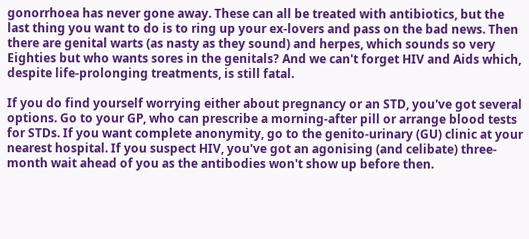gonorrhoea has never gone away. These can all be treated with antibiotics, but the last thing you want to do is to ring up your ex-lovers and pass on the bad news. Then there are genital warts (as nasty as they sound) and herpes, which sounds so very Eighties but who wants sores in the genitals? And we can't forget HIV and Aids which, despite life-prolonging treatments, is still fatal.

If you do find yourself worrying either about pregnancy or an STD, you've got several options. Go to your GP, who can prescribe a morning-after pill or arrange blood tests for STDs. If you want complete anonymity, go to the genito-urinary (GU) clinic at your nearest hospital. If you suspect HIV, you've got an agonising (and celibate) three-month wait ahead of you as the antibodies won't show up before then.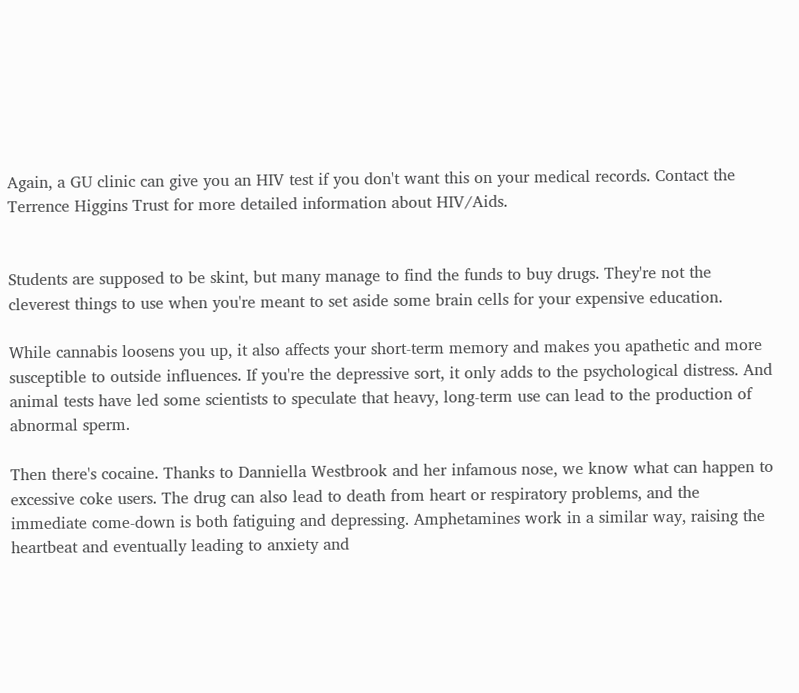Again, a GU clinic can give you an HIV test if you don't want this on your medical records. Contact the Terrence Higgins Trust for more detailed information about HIV/Aids.


Students are supposed to be skint, but many manage to find the funds to buy drugs. They're not the cleverest things to use when you're meant to set aside some brain cells for your expensive education.

While cannabis loosens you up, it also affects your short-term memory and makes you apathetic and more susceptible to outside influences. If you're the depressive sort, it only adds to the psychological distress. And animal tests have led some scientists to speculate that heavy, long-term use can lead to the production of abnormal sperm.

Then there's cocaine. Thanks to Danniella Westbrook and her infamous nose, we know what can happen to excessive coke users. The drug can also lead to death from heart or respiratory problems, and the immediate come-down is both fatiguing and depressing. Amphetamines work in a similar way, raising the heartbeat and eventually leading to anxiety and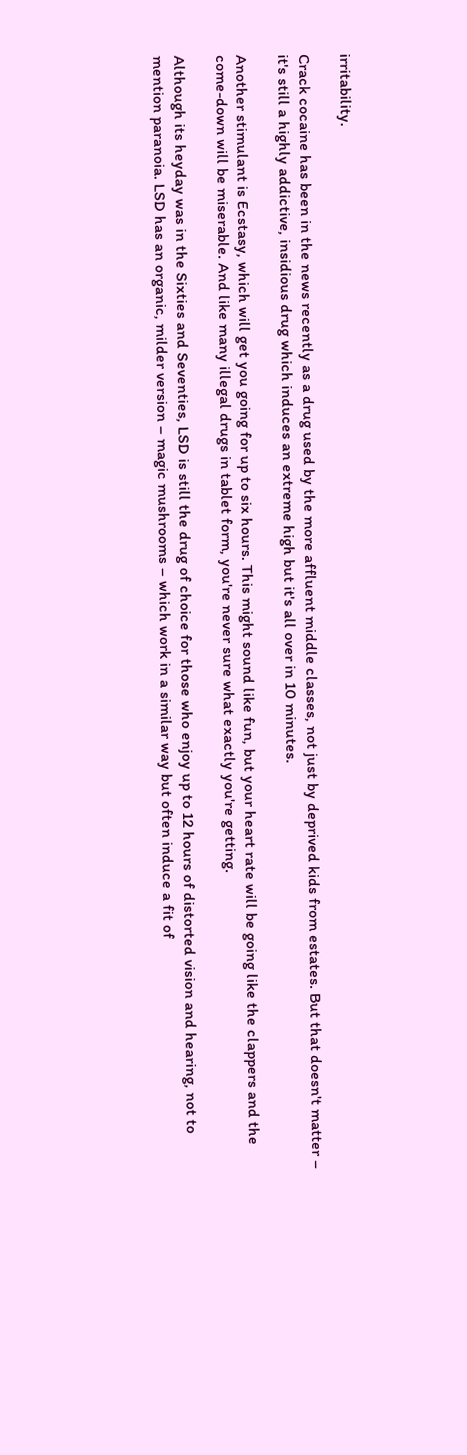irritability.

Crack cocaine has been in the news recently as a drug used by the more affluent middle classes, not just by deprived kids from estates. But that doesn't matter – it's still a highly addictive, insidious drug which induces an extreme high but it's all over in 10 minutes.

Another stimulant is Ecstasy, which will get you going for up to six hours. This might sound like fun, but your heart rate will be going like the clappers and the come-down will be miserable. And like many illegal drugs in tablet form, you're never sure what exactly you're getting.

Although its heyday was in the Sixties and Seventies, LSD is still the drug of choice for those who enjoy up to 12 hours of distorted vision and hearing, not to mention paranoia. LSD has an organic, milder version – magic mushrooms – which work in a similar way but often induce a fit of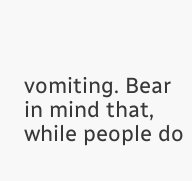vomiting. Bear in mind that, while people do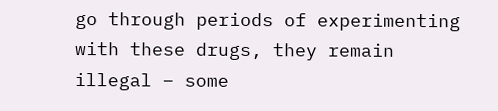go through periods of experimenting with these drugs, they remain illegal – some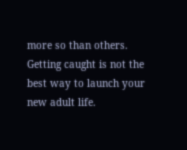more so than others. Getting caught is not the best way to launch your new adult life.